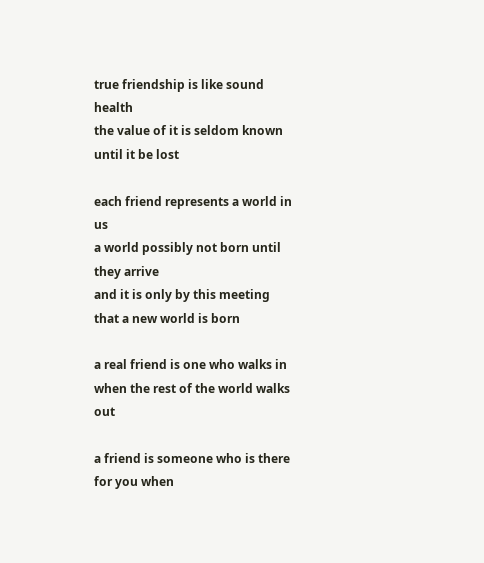true friendship is like sound health
the value of it is seldom known until it be lost

each friend represents a world in us
a world possibly not born until they arrive
and it is only by this meeting that a new world is born

a real friend is one who walks in when the rest of the world walks out

a friend is someone who is there for you when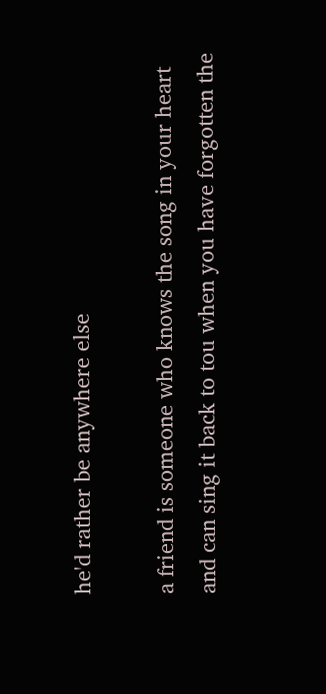he'd rather be anywhere else

a friend is someone who knows the song in your heart
and can sing it back to tou when you have forgotten the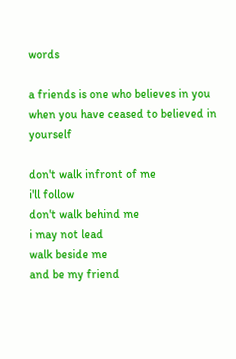words

a friends is one who believes in you when you have ceased to believed in yourself

don't walk infront of me
i'll follow
don't walk behind me
i may not lead
walk beside me
and be my friend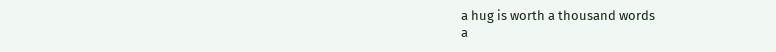a hug is worth a thousand words
a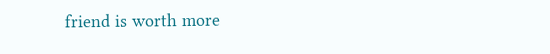friend is worth more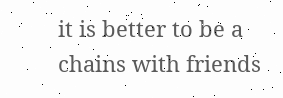it is better to be a chains with friends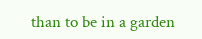than to be in a garden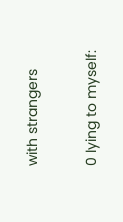with strangers

0 lying to myself: